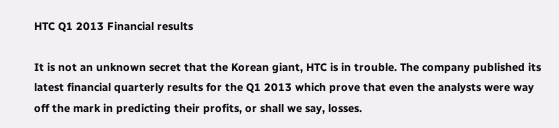HTC Q1 2013 Financial results

It is not an unknown secret that the Korean giant, HTC is in trouble. The company published its latest financial quarterly results for the Q1 2013 which prove that even the analysts were way off the mark in predicting their profits, or shall we say, losses.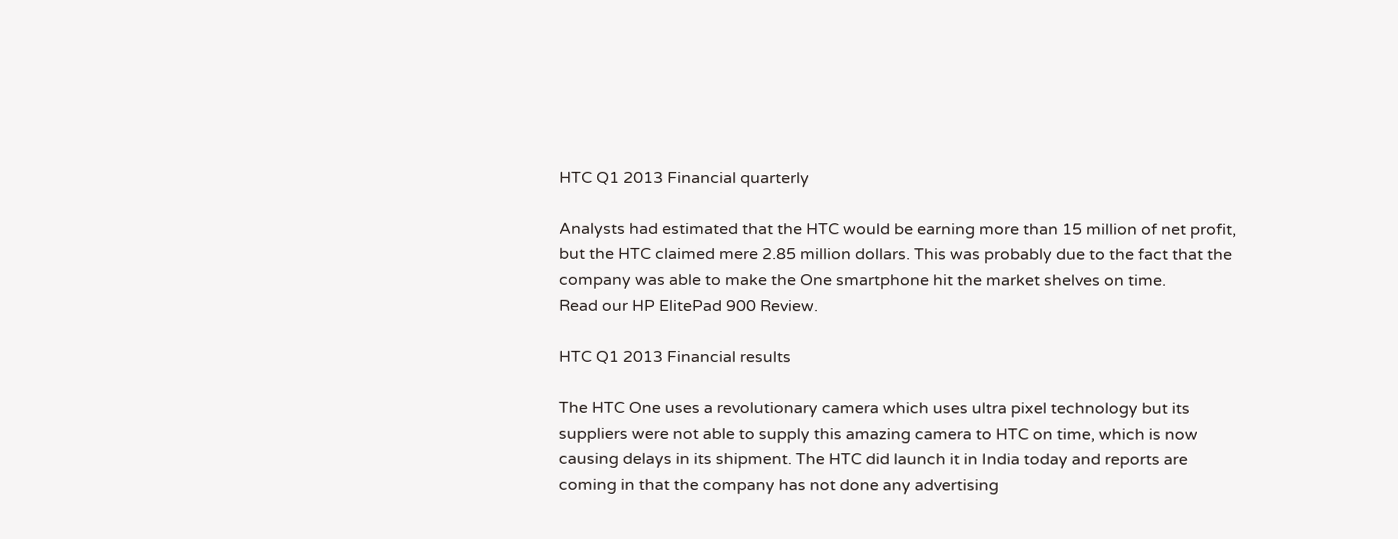HTC Q1 2013 Financial quarterly

Analysts had estimated that the HTC would be earning more than 15 million of net profit, but the HTC claimed mere 2.85 million dollars. This was probably due to the fact that the company was able to make the One smartphone hit the market shelves on time.
Read our HP ElitePad 900 Review.

HTC Q1 2013 Financial results

The HTC One uses a revolutionary camera which uses ultra pixel technology but its suppliers were not able to supply this amazing camera to HTC on time, which is now causing delays in its shipment. The HTC did launch it in India today and reports are coming in that the company has not done any advertising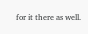for it there as well.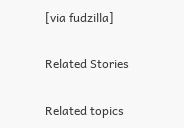[via fudzilla]

Related Stories

Related topics